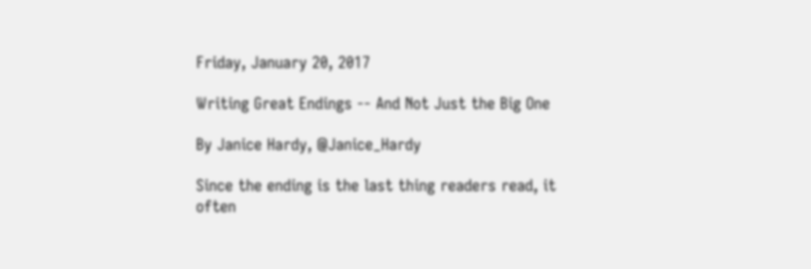Friday, January 20, 2017

Writing Great Endings -- And Not Just the Big One

By Janice Hardy, @Janice_Hardy

Since the ending is the last thing readers read, it often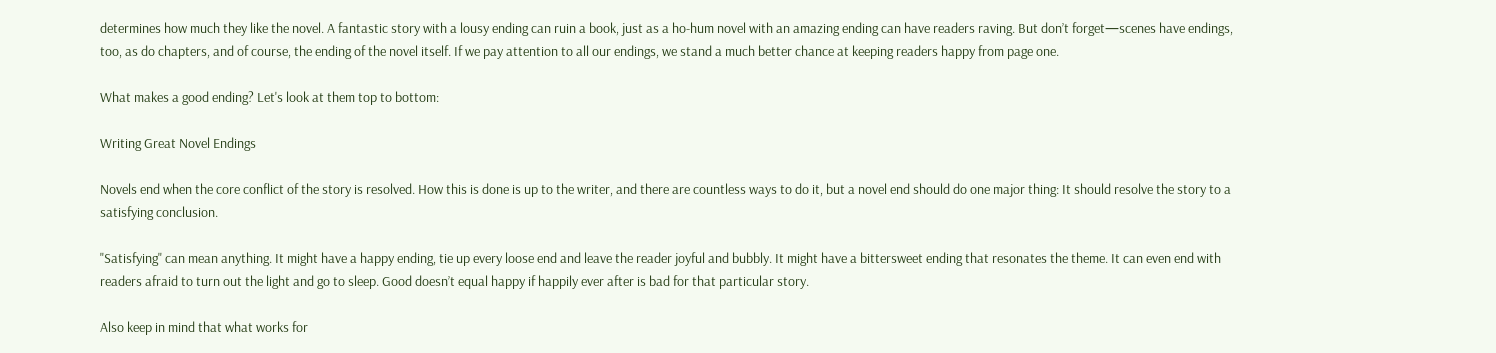determines how much they like the novel. A fantastic story with a lousy ending can ruin a book, just as a ho-hum novel with an amazing ending can have readers raving. But don’t forget—scenes have endings, too, as do chapters, and of course, the ending of the novel itself. If we pay attention to all our endings, we stand a much better chance at keeping readers happy from page one.

What makes a good ending? Let's look at them top to bottom:

Writing Great Novel Endings

Novels end when the core conflict of the story is resolved. How this is done is up to the writer, and there are countless ways to do it, but a novel end should do one major thing: It should resolve the story to a satisfying conclusion.

"Satisfying" can mean anything. It might have a happy ending, tie up every loose end and leave the reader joyful and bubbly. It might have a bittersweet ending that resonates the theme. It can even end with readers afraid to turn out the light and go to sleep. Good doesn’t equal happy if happily ever after is bad for that particular story.

Also keep in mind that what works for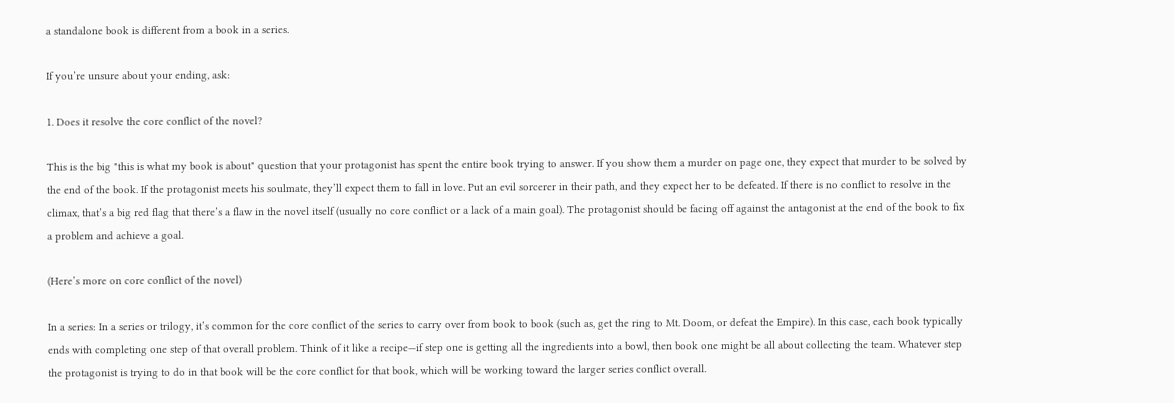a standalone book is different from a book in a series.

If you’re unsure about your ending, ask:

1. Does it resolve the core conflict of the novel?

This is the big "this is what my book is about" question that your protagonist has spent the entire book trying to answer. If you show them a murder on page one, they expect that murder to be solved by the end of the book. If the protagonist meets his soulmate, they’ll expect them to fall in love. Put an evil sorcerer in their path, and they expect her to be defeated. If there is no conflict to resolve in the climax, that’s a big red flag that there’s a flaw in the novel itself (usually no core conflict or a lack of a main goal). The protagonist should be facing off against the antagonist at the end of the book to fix a problem and achieve a goal.

(Here’s more on core conflict of the novel)

In a series: In a series or trilogy, it’s common for the core conflict of the series to carry over from book to book (such as, get the ring to Mt. Doom, or defeat the Empire). In this case, each book typically ends with completing one step of that overall problem. Think of it like a recipe—if step one is getting all the ingredients into a bowl, then book one might be all about collecting the team. Whatever step the protagonist is trying to do in that book will be the core conflict for that book, which will be working toward the larger series conflict overall.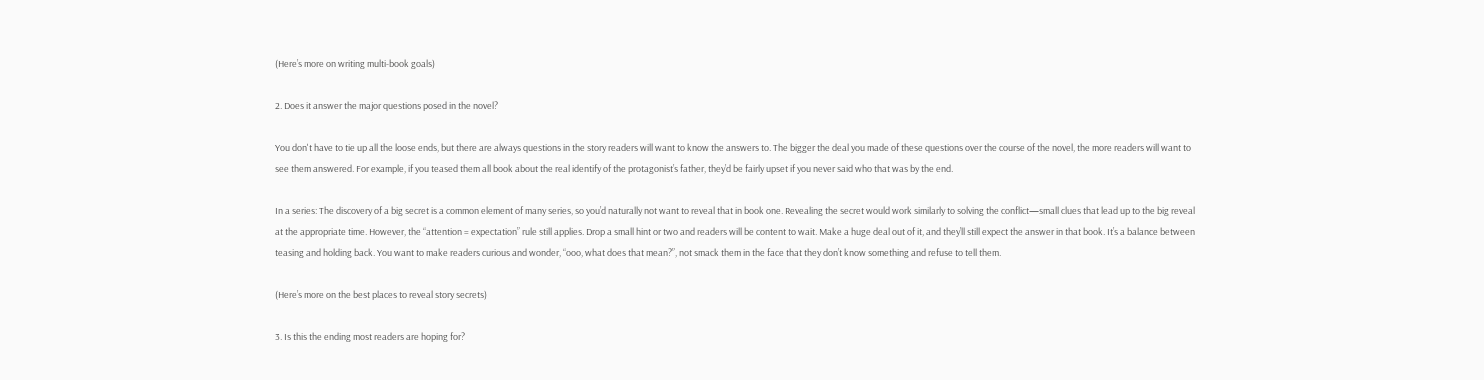(Here’s more on writing multi-book goals)

2. Does it answer the major questions posed in the novel?

You don't have to tie up all the loose ends, but there are always questions in the story readers will want to know the answers to. The bigger the deal you made of these questions over the course of the novel, the more readers will want to see them answered. For example, if you teased them all book about the real identify of the protagonist’s father, they’d be fairly upset if you never said who that was by the end.

In a series: The discovery of a big secret is a common element of many series, so you’d naturally not want to reveal that in book one. Revealing the secret would work similarly to solving the conflict—small clues that lead up to the big reveal at the appropriate time. However, the “attention = expectation” rule still applies. Drop a small hint or two and readers will be content to wait. Make a huge deal out of it, and they’ll still expect the answer in that book. It’s a balance between teasing and holding back. You want to make readers curious and wonder, “ooo, what does that mean?”, not smack them in the face that they don’t know something and refuse to tell them.

(Here’s more on the best places to reveal story secrets)

3. Is this the ending most readers are hoping for?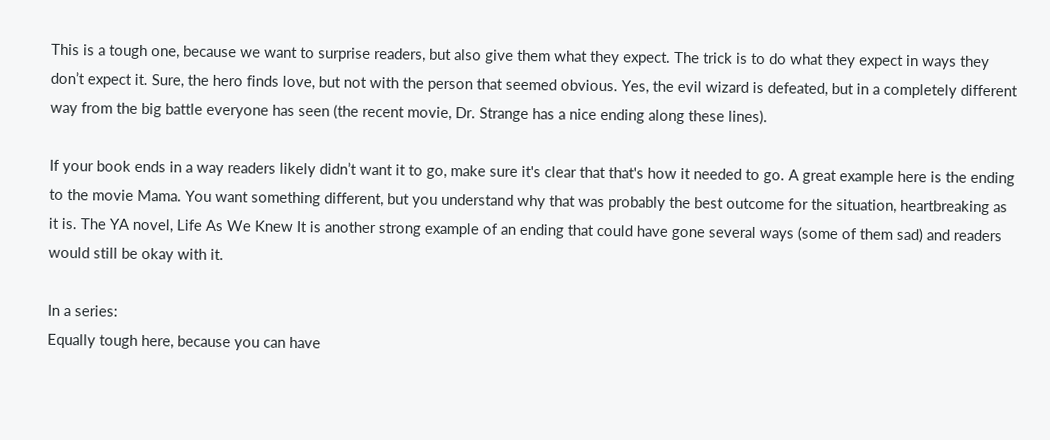This is a tough one, because we want to surprise readers, but also give them what they expect. The trick is to do what they expect in ways they don’t expect it. Sure, the hero finds love, but not with the person that seemed obvious. Yes, the evil wizard is defeated, but in a completely different way from the big battle everyone has seen (the recent movie, Dr. Strange has a nice ending along these lines).

If your book ends in a way readers likely didn’t want it to go, make sure it's clear that that's how it needed to go. A great example here is the ending to the movie Mama. You want something different, but you understand why that was probably the best outcome for the situation, heartbreaking as it is. The YA novel, Life As We Knew It is another strong example of an ending that could have gone several ways (some of them sad) and readers would still be okay with it.

In a series:
Equally tough here, because you can have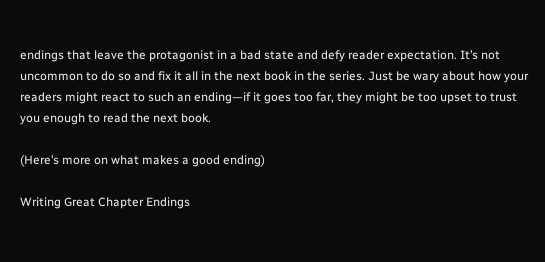endings that leave the protagonist in a bad state and defy reader expectation. It’s not uncommon to do so and fix it all in the next book in the series. Just be wary about how your readers might react to such an ending—if it goes too far, they might be too upset to trust you enough to read the next book.

(Here’s more on what makes a good ending)

Writing Great Chapter Endings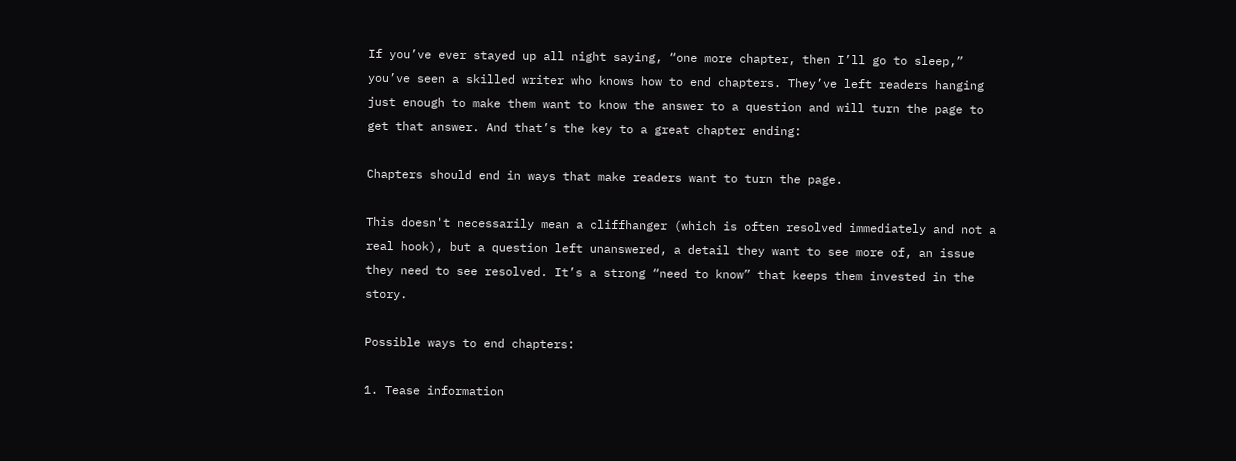If you’ve ever stayed up all night saying, “one more chapter, then I’ll go to sleep,” you’ve seen a skilled writer who knows how to end chapters. They’ve left readers hanging just enough to make them want to know the answer to a question and will turn the page to get that answer. And that’s the key to a great chapter ending:

Chapters should end in ways that make readers want to turn the page.

This doesn't necessarily mean a cliffhanger (which is often resolved immediately and not a real hook), but a question left unanswered, a detail they want to see more of, an issue they need to see resolved. It’s a strong “need to know” that keeps them invested in the story.

Possible ways to end chapters:

1. Tease information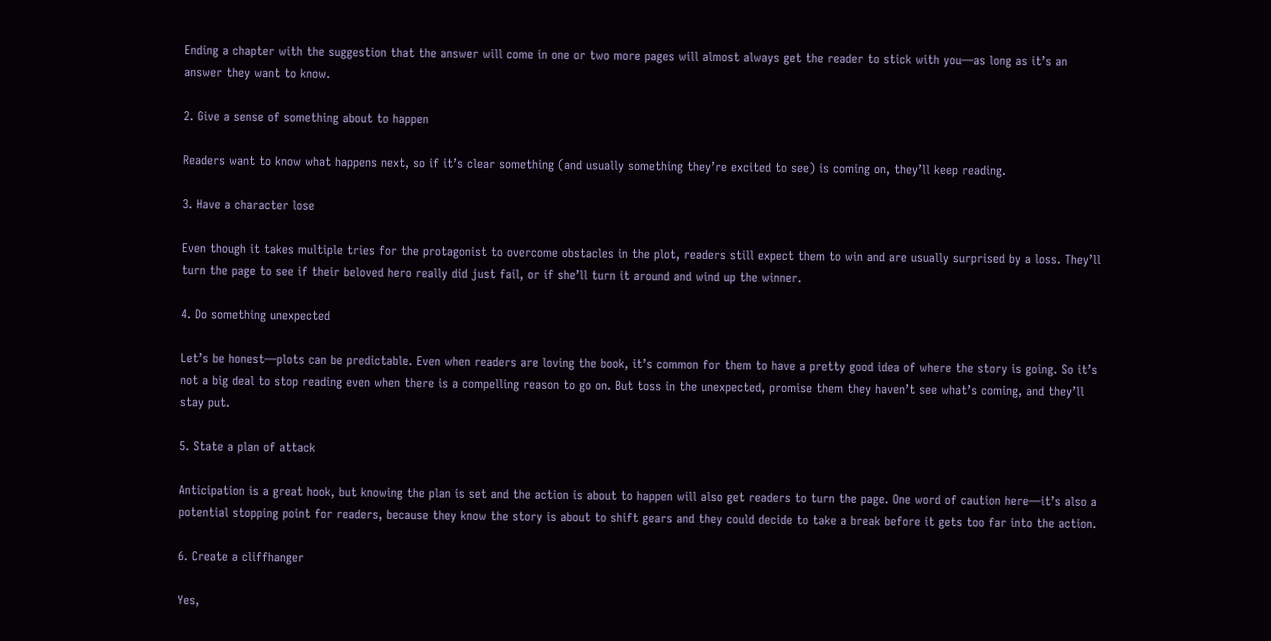Ending a chapter with the suggestion that the answer will come in one or two more pages will almost always get the reader to stick with you—as long as it’s an answer they want to know.

2. Give a sense of something about to happen

Readers want to know what happens next, so if it’s clear something (and usually something they’re excited to see) is coming on, they’ll keep reading.

3. Have a character lose

Even though it takes multiple tries for the protagonist to overcome obstacles in the plot, readers still expect them to win and are usually surprised by a loss. They’ll turn the page to see if their beloved hero really did just fail, or if she’ll turn it around and wind up the winner.

4. Do something unexpected

Let’s be honest—plots can be predictable. Even when readers are loving the book, it’s common for them to have a pretty good idea of where the story is going. So it’s not a big deal to stop reading even when there is a compelling reason to go on. But toss in the unexpected, promise them they haven’t see what’s coming, and they’ll stay put.

5. State a plan of attack

Anticipation is a great hook, but knowing the plan is set and the action is about to happen will also get readers to turn the page. One word of caution here—it’s also a potential stopping point for readers, because they know the story is about to shift gears and they could decide to take a break before it gets too far into the action.

6. Create a cliffhanger

Yes,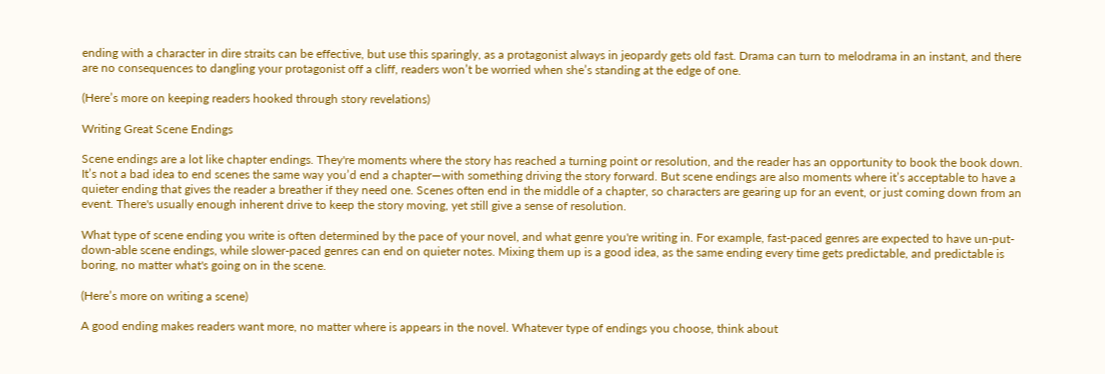ending with a character in dire straits can be effective, but use this sparingly, as a protagonist always in jeopardy gets old fast. Drama can turn to melodrama in an instant, and there are no consequences to dangling your protagonist off a cliff, readers won’t be worried when she’s standing at the edge of one.

(Here’s more on keeping readers hooked through story revelations)

Writing Great Scene Endings

Scene endings are a lot like chapter endings. They're moments where the story has reached a turning point or resolution, and the reader has an opportunity to book the book down. It’s not a bad idea to end scenes the same way you’d end a chapter—with something driving the story forward. But scene endings are also moments where it’s acceptable to have a quieter ending that gives the reader a breather if they need one. Scenes often end in the middle of a chapter, so characters are gearing up for an event, or just coming down from an event. There's usually enough inherent drive to keep the story moving, yet still give a sense of resolution.

What type of scene ending you write is often determined by the pace of your novel, and what genre you're writing in. For example, fast-paced genres are expected to have un-put-down-able scene endings, while slower-paced genres can end on quieter notes. Mixing them up is a good idea, as the same ending every time gets predictable, and predictable is boring, no matter what's going on in the scene.

(Here’s more on writing a scene)

A good ending makes readers want more, no matter where is appears in the novel. Whatever type of endings you choose, think about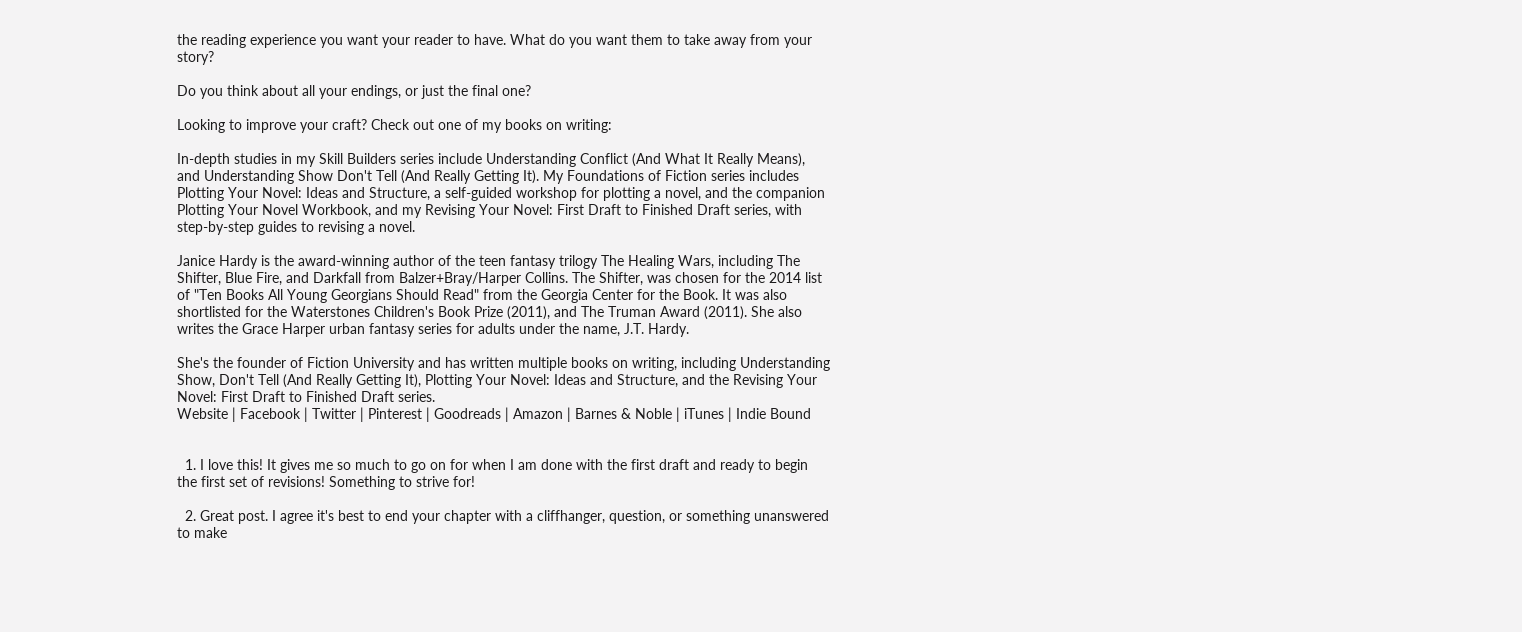the reading experience you want your reader to have. What do you want them to take away from your story?

Do you think about all your endings, or just the final one?

Looking to improve your craft? Check out one of my books on writing:

In-depth studies in my Skill Builders series include Understanding Conflict (And What It Really Means), and Understanding Show Don't Tell (And Really Getting It). My Foundations of Fiction series includes Plotting Your Novel: Ideas and Structure, a self-guided workshop for plotting a novel, and the companion Plotting Your Novel Workbook, and my Revising Your Novel: First Draft to Finished Draft series, with step-by-step guides to revising a novel.

Janice Hardy is the award-winning author of the teen fantasy trilogy The Healing Wars, including The Shifter, Blue Fire, and Darkfall from Balzer+Bray/Harper Collins. The Shifter, was chosen for the 2014 list of "Ten Books All Young Georgians Should Read" from the Georgia Center for the Book. It was also shortlisted for the Waterstones Children's Book Prize (2011), and The Truman Award (2011). She also writes the Grace Harper urban fantasy series for adults under the name, J.T. Hardy.

She's the founder of Fiction University and has written multiple books on writing, including Understanding Show, Don't Tell (And Really Getting It), Plotting Your Novel: Ideas and Structure, and the Revising Your Novel: First Draft to Finished Draft series.
Website | Facebook | Twitter | Pinterest | Goodreads | Amazon | Barnes & Noble | iTunes | Indie Bound


  1. I love this! It gives me so much to go on for when I am done with the first draft and ready to begin the first set of revisions! Something to strive for!

  2. Great post. I agree it's best to end your chapter with a cliffhanger, question, or something unanswered to make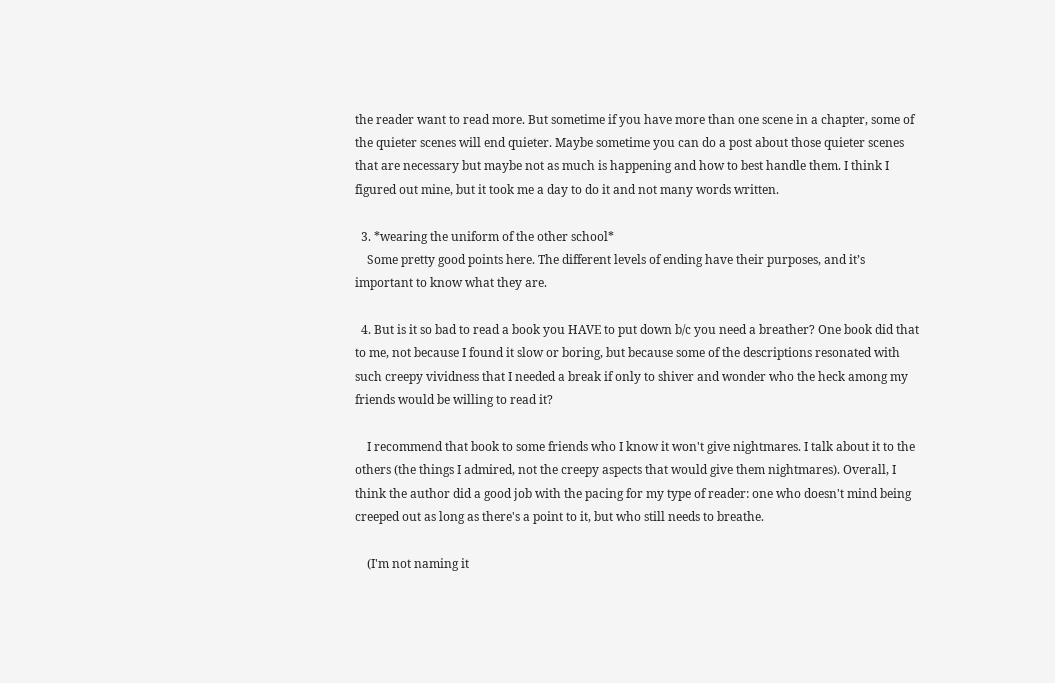the reader want to read more. But sometime if you have more than one scene in a chapter, some of the quieter scenes will end quieter. Maybe sometime you can do a post about those quieter scenes that are necessary but maybe not as much is happening and how to best handle them. I think I figured out mine, but it took me a day to do it and not many words written.

  3. *wearing the uniform of the other school*
    Some pretty good points here. The different levels of ending have their purposes, and it’s important to know what they are.

  4. But is it so bad to read a book you HAVE to put down b/c you need a breather? One book did that to me, not because I found it slow or boring, but because some of the descriptions resonated with such creepy vividness that I needed a break if only to shiver and wonder who the heck among my friends would be willing to read it?

    I recommend that book to some friends who I know it won't give nightmares. I talk about it to the others (the things I admired, not the creepy aspects that would give them nightmares). Overall, I think the author did a good job with the pacing for my type of reader: one who doesn't mind being creeped out as long as there's a point to it, but who still needs to breathe.

    (I'm not naming it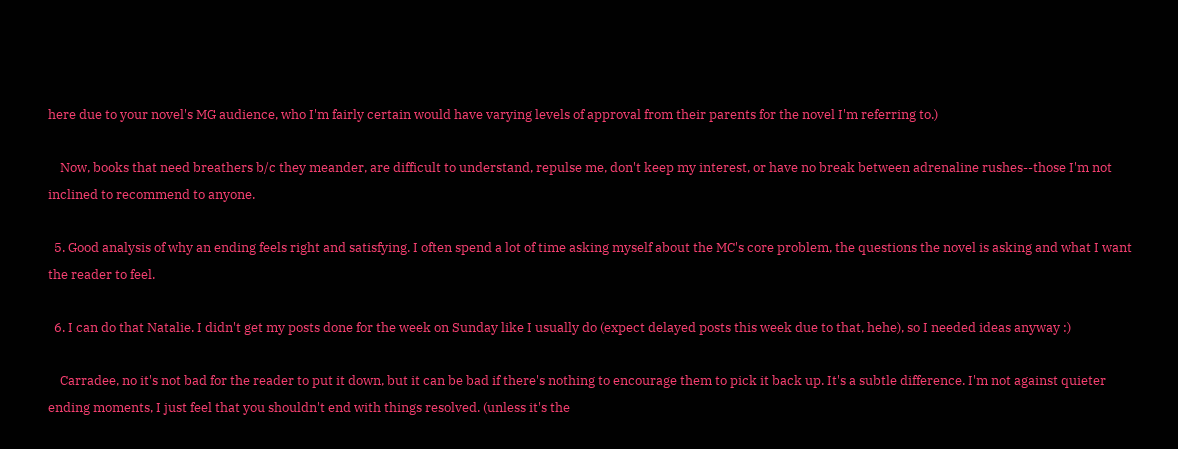here due to your novel's MG audience, who I'm fairly certain would have varying levels of approval from their parents for the novel I'm referring to.)

    Now, books that need breathers b/c they meander, are difficult to understand, repulse me, don't keep my interest, or have no break between adrenaline rushes--those I'm not inclined to recommend to anyone.

  5. Good analysis of why an ending feels right and satisfying. I often spend a lot of time asking myself about the MC's core problem, the questions the novel is asking and what I want the reader to feel.

  6. I can do that Natalie. I didn't get my posts done for the week on Sunday like I usually do (expect delayed posts this week due to that, hehe), so I needed ideas anyway :)

    Carradee, no it's not bad for the reader to put it down, but it can be bad if there's nothing to encourage them to pick it back up. It's a subtle difference. I'm not against quieter ending moments, I just feel that you shouldn't end with things resolved. (unless it's the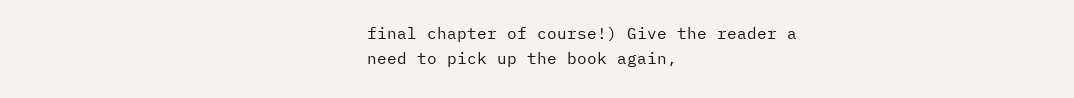final chapter of course!) Give the reader a need to pick up the book again,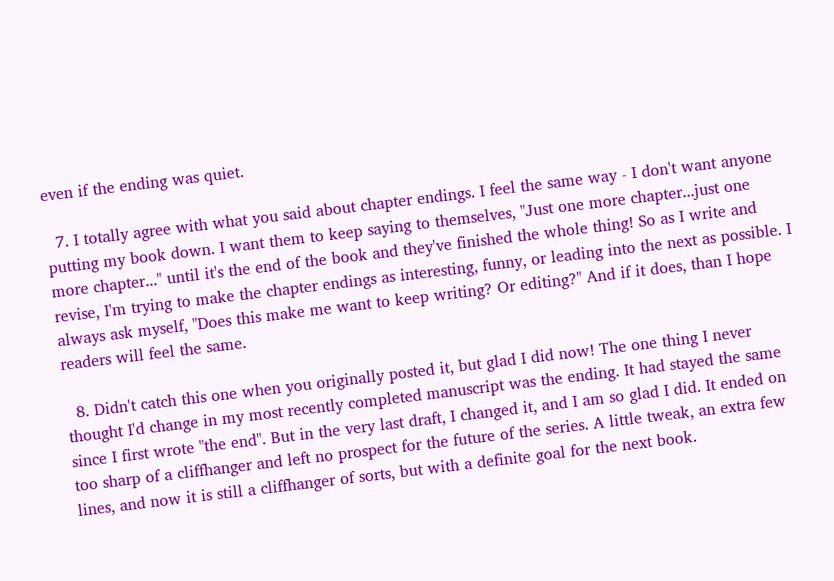even if the ending was quiet.

  7. I totally agree with what you said about chapter endings. I feel the same way - I don't want anyone putting my book down. I want them to keep saying to themselves, "Just one more chapter...just one more chapter..." until it's the end of the book and they've finished the whole thing! So as I write and revise, I'm trying to make the chapter endings as interesting, funny, or leading into the next as possible. I always ask myself, "Does this make me want to keep writing? Or editing?" And if it does, than I hope readers will feel the same.

  8. Didn't catch this one when you originally posted it, but glad I did now! The one thing I never thought I'd change in my most recently completed manuscript was the ending. It had stayed the same since I first wrote "the end". But in the very last draft, I changed it, and I am so glad I did. It ended on too sharp of a cliffhanger and left no prospect for the future of the series. A little tweak, an extra few lines, and now it is still a cliffhanger of sorts, but with a definite goal for the next book.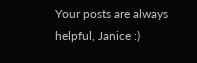Your posts are always helpful, Janice :)